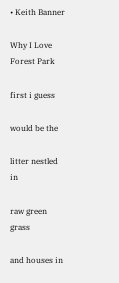• Keith Banner

Why I Love Forest Park

first i guess

would be the

litter nestled in

raw green grass

and houses in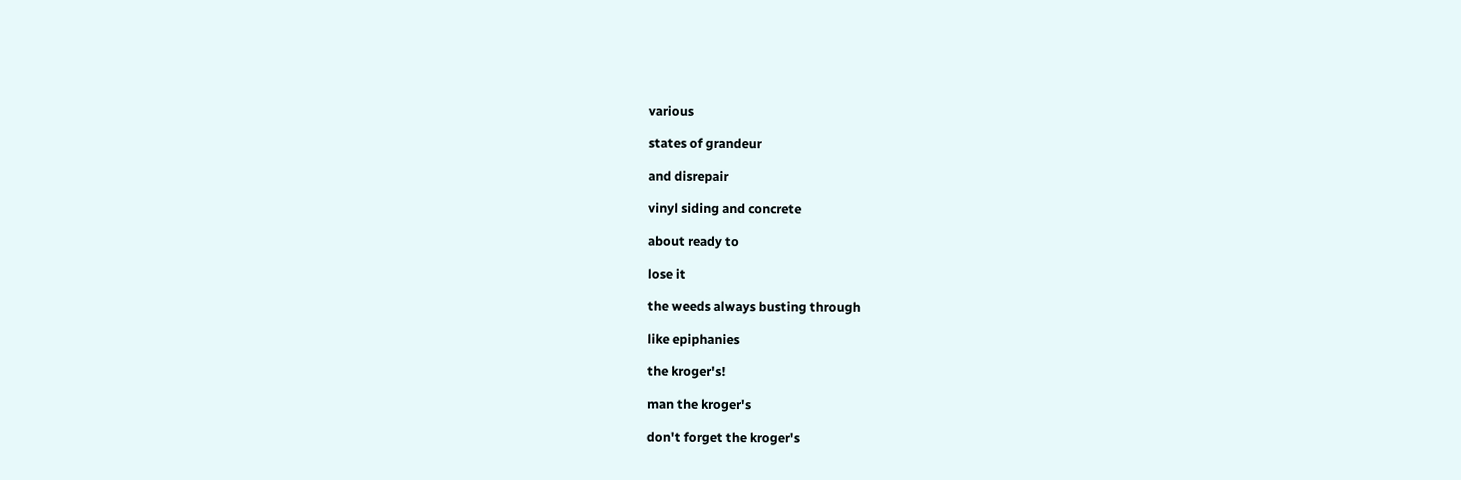various

states of grandeur

and disrepair

vinyl siding and concrete

about ready to

lose it

the weeds always busting through

like epiphanies

the kroger's!

man the kroger's

don't forget the kroger's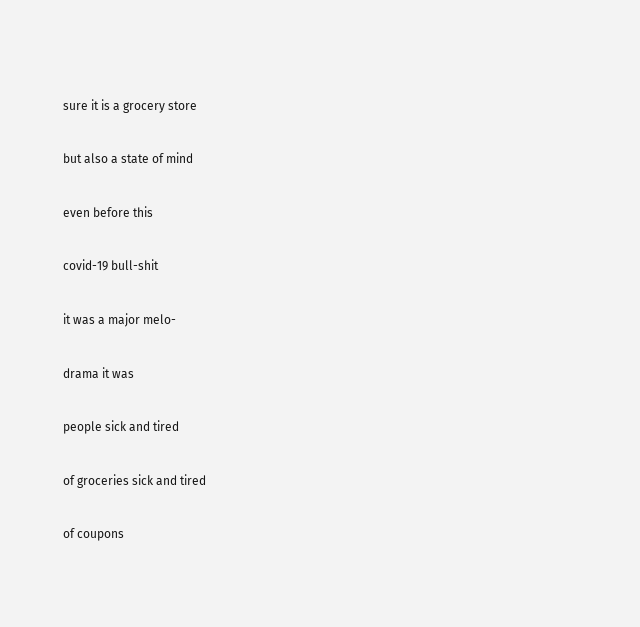sure it is a grocery store

but also a state of mind

even before this

covid-19 bull-shit

it was a major melo-

drama it was

people sick and tired

of groceries sick and tired

of coupons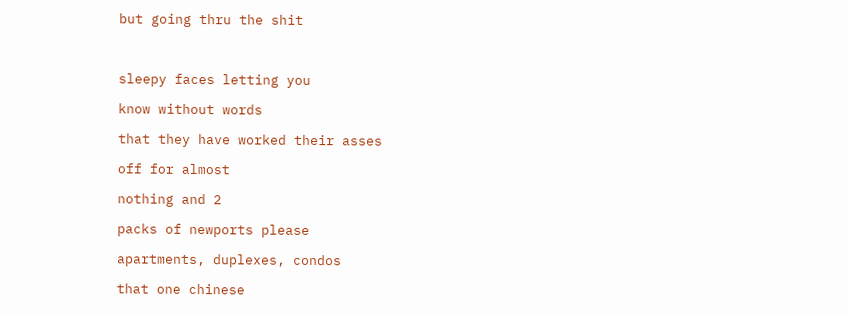but going thru the shit



sleepy faces letting you

know without words

that they have worked their asses

off for almost

nothing and 2

packs of newports please

apartments, duplexes, condos

that one chinese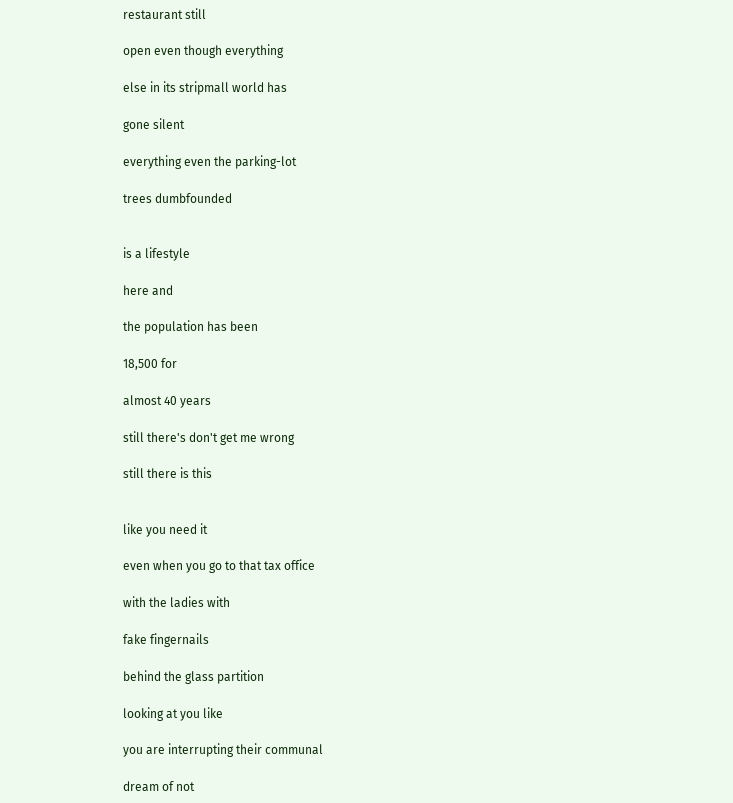restaurant still

open even though everything

else in its stripmall world has

gone silent

everything even the parking-lot

trees dumbfounded


is a lifestyle

here and

the population has been

18,500 for

almost 40 years

still there's don't get me wrong

still there is this


like you need it

even when you go to that tax office

with the ladies with

fake fingernails

behind the glass partition

looking at you like

you are interrupting their communal

dream of not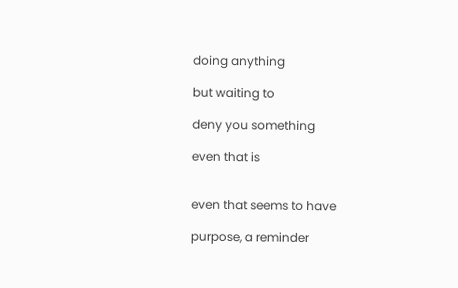doing anything

but waiting to

deny you something

even that is


even that seems to have

purpose, a reminder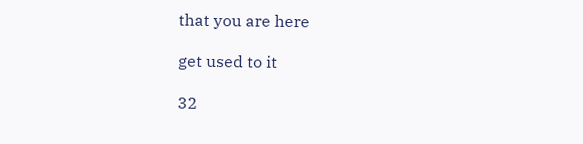that you are here

get used to it

32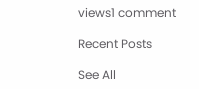views1 comment

Recent Posts

See All